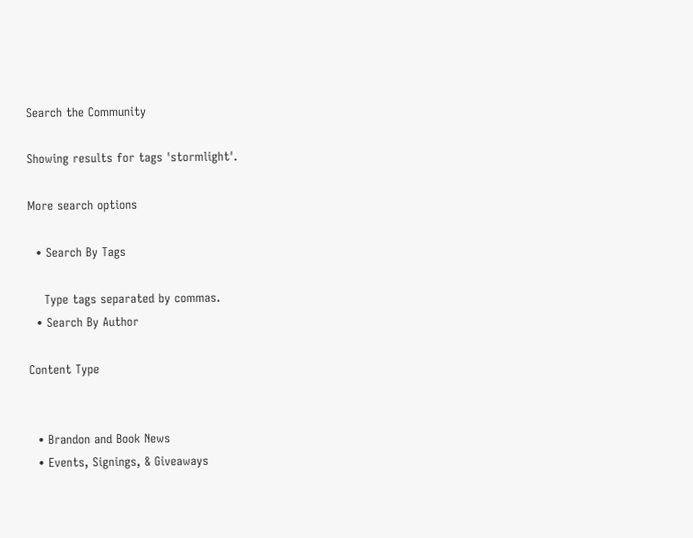Search the Community

Showing results for tags 'stormlight'.

More search options

  • Search By Tags

    Type tags separated by commas.
  • Search By Author

Content Type


  • Brandon and Book News
  • Events, Signings, & Giveaways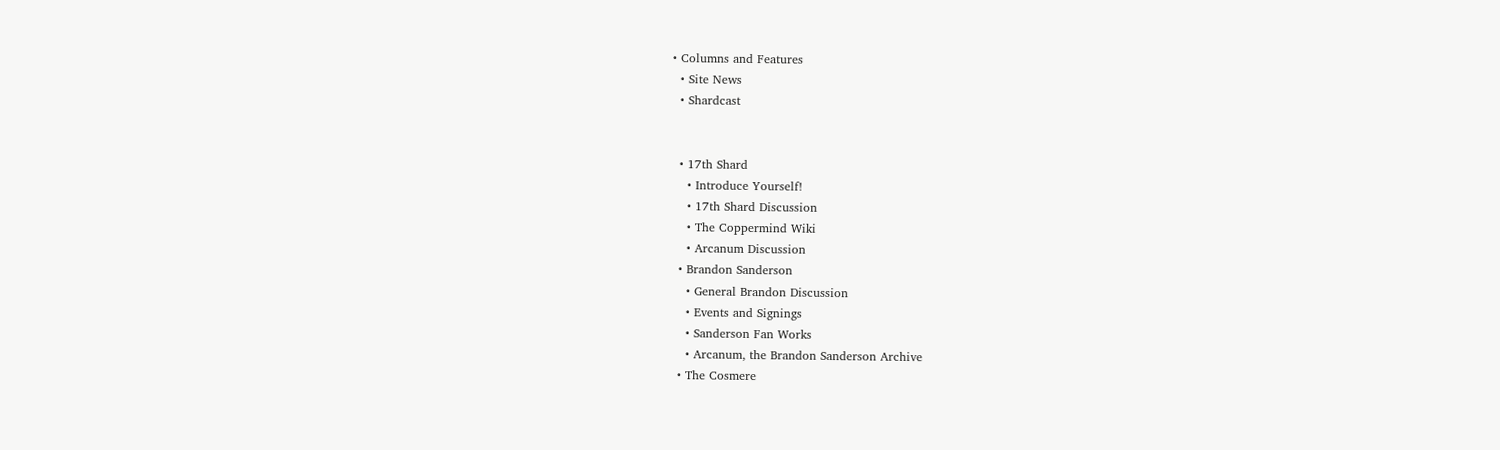• Columns and Features
  • Site News
  • Shardcast


  • 17th Shard
    • Introduce Yourself!
    • 17th Shard Discussion
    • The Coppermind Wiki
    • Arcanum Discussion
  • Brandon Sanderson
    • General Brandon Discussion
    • Events and Signings
    • Sanderson Fan Works
    • Arcanum, the Brandon Sanderson Archive
  • The Cosmere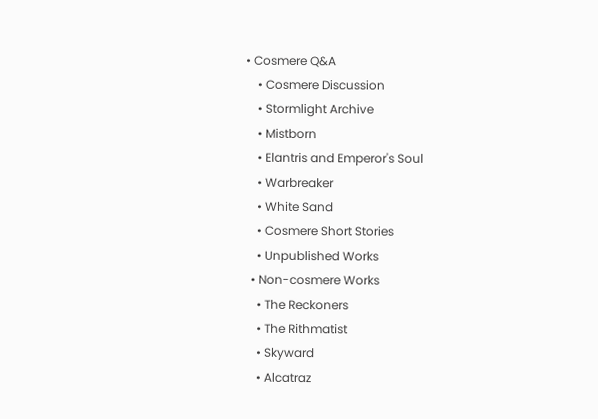• Cosmere Q&A
    • Cosmere Discussion
    • Stormlight Archive
    • Mistborn
    • Elantris and Emperor's Soul
    • Warbreaker
    • White Sand
    • Cosmere Short Stories
    • Unpublished Works
  • Non-cosmere Works
    • The Reckoners
    • The Rithmatist
    • Skyward
    • Alcatraz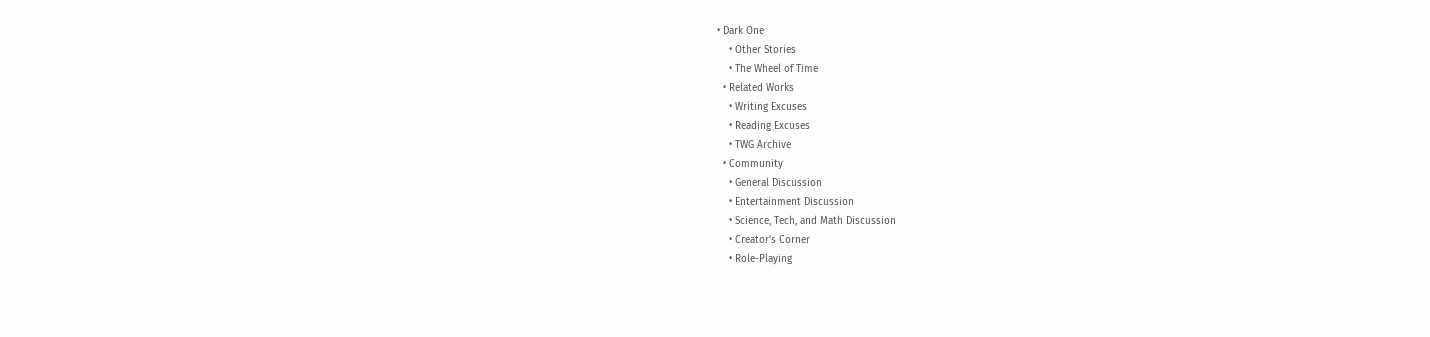• Dark One
    • Other Stories
    • The Wheel of Time
  • Related Works
    • Writing Excuses
    • Reading Excuses
    • TWG Archive
  • Community
    • General Discussion
    • Entertainment Discussion
    • Science, Tech, and Math Discussion
    • Creator's Corner
    • Role-Playing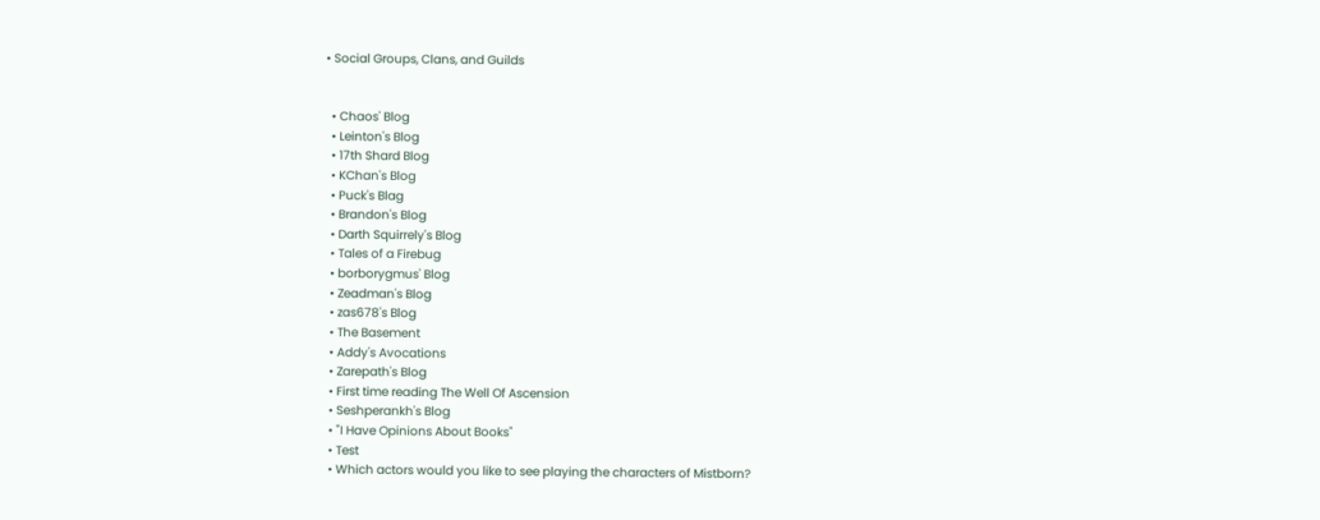• Social Groups, Clans, and Guilds


  • Chaos' Blog
  • Leinton's Blog
  • 17th Shard Blog
  • KChan's Blog
  • Puck's Blag
  • Brandon's Blog
  • Darth Squirrely's Blog
  • Tales of a Firebug
  • borborygmus' Blog
  • Zeadman's Blog
  • zas678's Blog
  • The Basement
  • Addy's Avocations
  • Zarepath's Blog
  • First time reading The Well Of Ascension
  • Seshperankh's Blog
  • "I Have Opinions About Books"
  • Test
  • Which actors would you like to see playing the characters of Mistborn?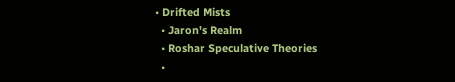• Drifted Mists
  • Jaron's Realm
  • Roshar Speculative Theories
  •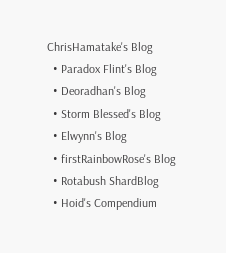ChrisHamatake's Blog
  • Paradox Flint's Blog
  • Deoradhan's Blog
  • Storm Blessed's Blog
  • Elwynn's Blog
  • firstRainbowRose's Blog
  • Rotabush ShardBlog
  • Hoid's Compendium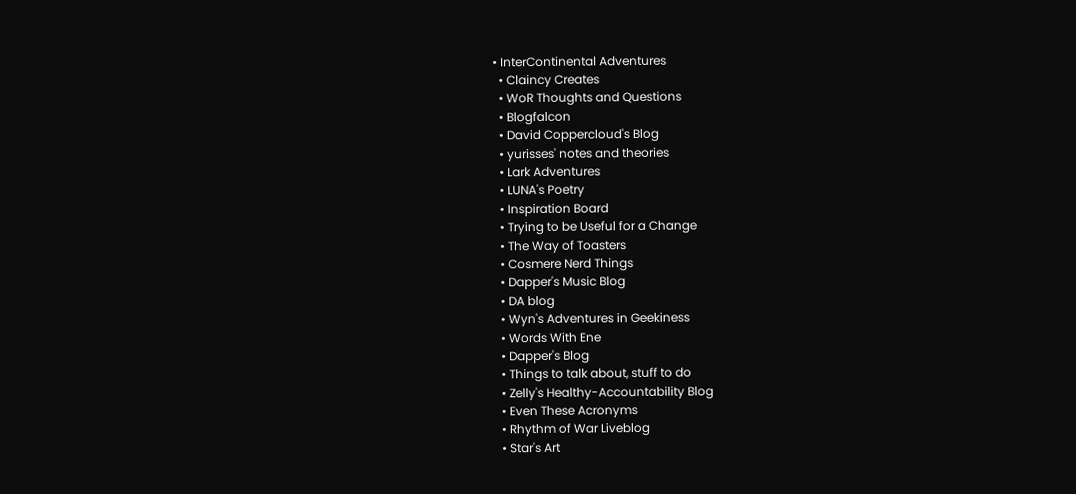• InterContinental Adventures
  • Claincy Creates
  • WoR Thoughts and Questions
  • Blogfalcon
  • David Coppercloud's Blog
  • yurisses' notes and theories
  • Lark Adventures
  • LUNA's Poetry
  • Inspiration Board
  • Trying to be Useful for a Change
  • The Way of Toasters
  • Cosmere Nerd Things
  • Dapper's Music Blog
  • DA blog
  • Wyn's Adventures in Geekiness
  • Words With Ene
  • Dapper's Blog
  • Things to talk about, stuff to do
  • Zelly's Healthy-Accountability Blog
  • Even These Acronyms
  • Rhythm of War Liveblog
  • Star's Art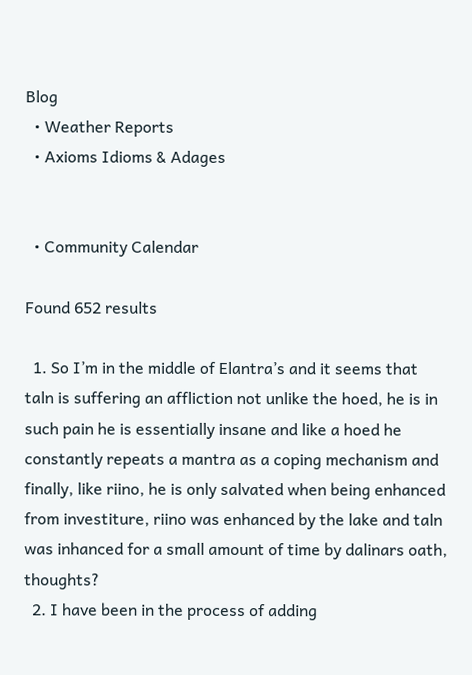Blog
  • Weather Reports
  • Axioms Idioms & Adages


  • Community Calendar

Found 652 results

  1. So I’m in the middle of Elantra’s and it seems that taln is suffering an affliction not unlike the hoed, he is in such pain he is essentially insane and like a hoed he constantly repeats a mantra as a coping mechanism and finally, like riino, he is only salvated when being enhanced from investiture, riino was enhanced by the lake and taln was inhanced for a small amount of time by dalinars oath, thoughts?
  2. I have been in the process of adding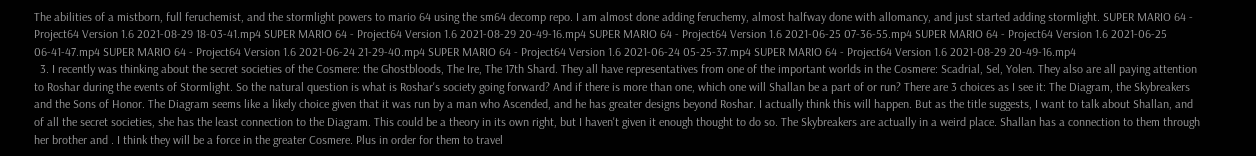The abilities of a mistborn, full feruchemist, and the stormlight powers to mario 64 using the sm64 decomp repo. I am almost done adding feruchemy, almost halfway done with allomancy, and just started adding stormlight. SUPER MARIO 64 - Project64 Version 1.6 2021-08-29 18-03-41.mp4 SUPER MARIO 64 - Project64 Version 1.6 2021-08-29 20-49-16.mp4 SUPER MARIO 64 - Project64 Version 1.6 2021-06-25 07-36-55.mp4 SUPER MARIO 64 - Project64 Version 1.6 2021-06-25 06-41-47.mp4 SUPER MARIO 64 - Project64 Version 1.6 2021-06-24 21-29-40.mp4 SUPER MARIO 64 - Project64 Version 1.6 2021-06-24 05-25-37.mp4 SUPER MARIO 64 - Project64 Version 1.6 2021-08-29 20-49-16.mp4
  3. I recently was thinking about the secret societies of the Cosmere: the Ghostbloods, The Ire, The 17th Shard. They all have representatives from one of the important worlds in the Cosmere: Scadrial, Sel, Yolen. They also are all paying attention to Roshar during the events of Stormlight. So the natural question is what is Roshar's society going forward? And if there is more than one, which one will Shallan be a part of or run? There are 3 choices as I see it: The Diagram, the Skybreakers and the Sons of Honor. The Diagram seems like a likely choice given that it was run by a man who Ascended, and he has greater designs beyond Roshar. I actually think this will happen. But as the title suggests, I want to talk about Shallan, and of all the secret societies, she has the least connection to the Diagram. This could be a theory in its own right, but I haven't given it enough thought to do so. The Skybreakers are actually in a weird place. Shallan has a connection to them through her brother and . I think they will be a force in the greater Cosmere. Plus in order for them to travel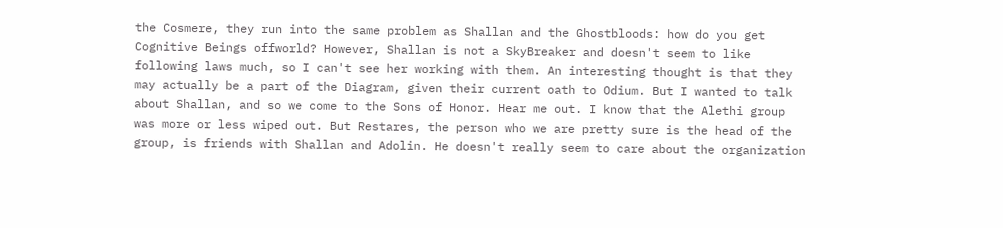the Cosmere, they run into the same problem as Shallan and the Ghostbloods: how do you get Cognitive Beings offworld? However, Shallan is not a SkyBreaker and doesn't seem to like following laws much, so I can't see her working with them. An interesting thought is that they may actually be a part of the Diagram, given their current oath to Odium. But I wanted to talk about Shallan, and so we come to the Sons of Honor. Hear me out. I know that the Alethi group was more or less wiped out. But Restares, the person who we are pretty sure is the head of the group, is friends with Shallan and Adolin. He doesn't really seem to care about the organization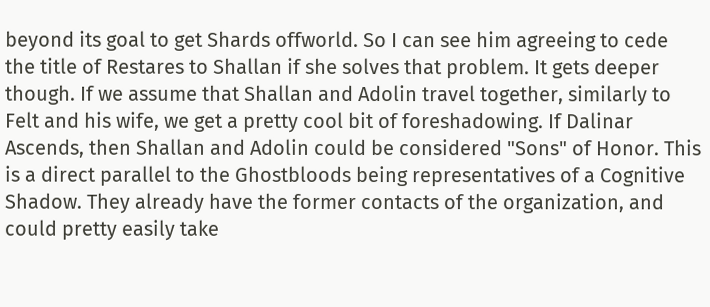beyond its goal to get Shards offworld. So I can see him agreeing to cede the title of Restares to Shallan if she solves that problem. It gets deeper though. If we assume that Shallan and Adolin travel together, similarly to Felt and his wife, we get a pretty cool bit of foreshadowing. If Dalinar Ascends, then Shallan and Adolin could be considered "Sons" of Honor. This is a direct parallel to the Ghostbloods being representatives of a Cognitive Shadow. They already have the former contacts of the organization, and could pretty easily take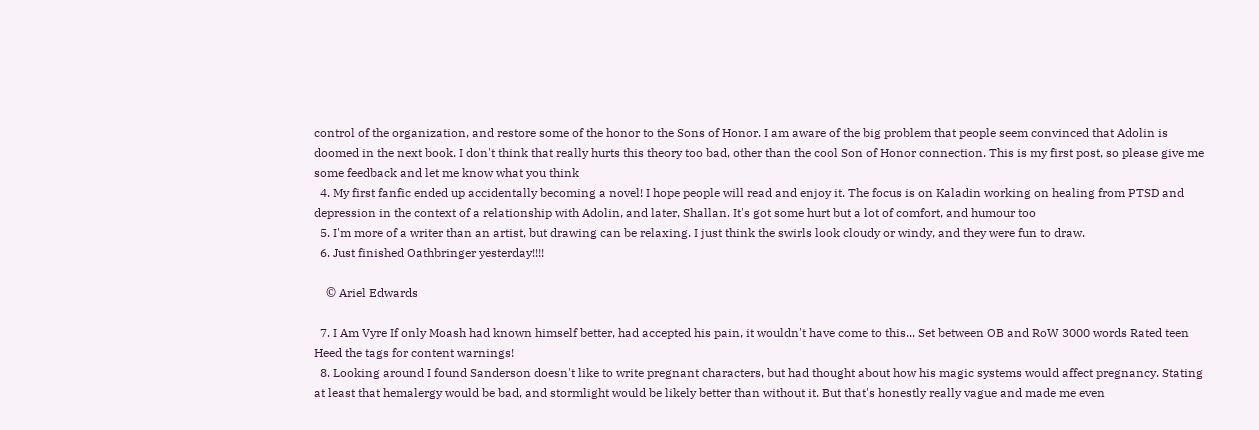control of the organization, and restore some of the honor to the Sons of Honor. I am aware of the big problem that people seem convinced that Adolin is doomed in the next book. I don't think that really hurts this theory too bad, other than the cool Son of Honor connection. This is my first post, so please give me some feedback and let me know what you think
  4. My first fanfic ended up accidentally becoming a novel! I hope people will read and enjoy it. The focus is on Kaladin working on healing from PTSD and depression in the context of a relationship with Adolin, and later, Shallan. It's got some hurt but a lot of comfort, and humour too
  5. I'm more of a writer than an artist, but drawing can be relaxing. I just think the swirls look cloudy or windy, and they were fun to draw.
  6. Just finished Oathbringer yesterday!!!!

    © Ariel Edwards

  7. I Am Vyre If only Moash had known himself better, had accepted his pain, it wouldn't have come to this... Set between OB and RoW 3000 words Rated teen Heed the tags for content warnings!
  8. Looking around I found Sanderson doesn't like to write pregnant characters, but had thought about how his magic systems would affect pregnancy. Stating at least that hemalergy would be bad, and stormlight would be likely better than without it. But that's honestly really vague and made me even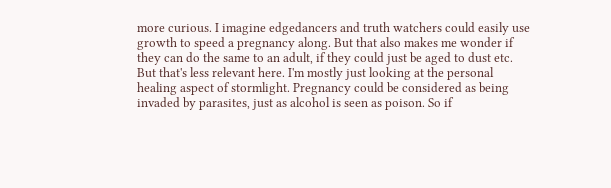more curious. I imagine edgedancers and truth watchers could easily use growth to speed a pregnancy along. But that also makes me wonder if they can do the same to an adult, if they could just be aged to dust etc. But that's less relevant here. I'm mostly just looking at the personal healing aspect of stormlight. Pregnancy could be considered as being invaded by parasites, just as alcohol is seen as poison. So if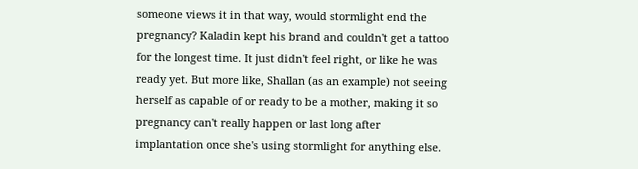someone views it in that way, would stormlight end the pregnancy? Kaladin kept his brand and couldn't get a tattoo for the longest time. It just didn't feel right, or like he was ready yet. But more like, Shallan (as an example) not seeing herself as capable of or ready to be a mother, making it so pregnancy can't really happen or last long after implantation once she's using stormlight for anything else.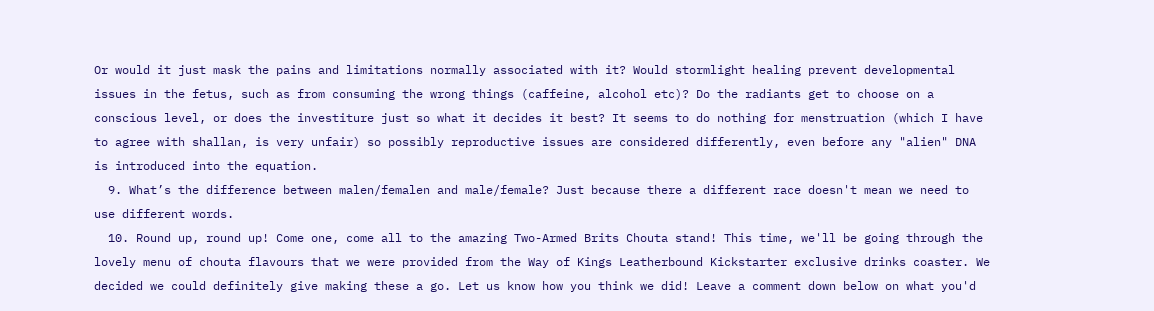Or would it just mask the pains and limitations normally associated with it? Would stormlight healing prevent developmental issues in the fetus, such as from consuming the wrong things (caffeine, alcohol etc)? Do the radiants get to choose on a conscious level, or does the investiture just so what it decides it best? It seems to do nothing for menstruation (which I have to agree with shallan, is very unfair) so possibly reproductive issues are considered differently, even before any "alien" DNA is introduced into the equation.
  9. What’s the difference between malen/femalen and male/female? Just because there a different race doesn't mean we need to use different words.
  10. Round up, round up! Come one, come all to the amazing Two-Armed Brits Chouta stand! This time, we'll be going through the lovely menu of chouta flavours that we were provided from the Way of Kings Leatherbound Kickstarter exclusive drinks coaster. We decided we could definitely give making these a go. Let us know how you think we did! Leave a comment down below on what you'd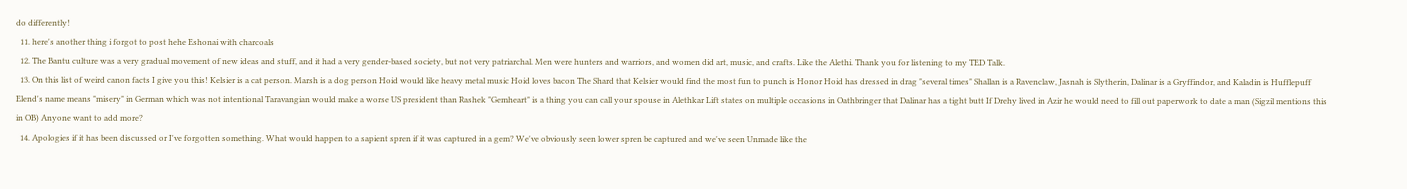do differently!
  11. here's another thing i forgot to post hehe Eshonai with charcoals
  12. The Bantu culture was a very gradual movement of new ideas and stuff, and it had a very gender-based society, but not very patriarchal. Men were hunters and warriors, and women did art, music, and crafts. Like the Alethi. Thank you for listening to my TED Talk.
  13. On this list of weird canon facts I give you this! Kelsier is a cat person. Marsh is a dog person Hoid would like heavy metal music Hoid loves bacon The Shard that Kelsier would find the most fun to punch is Honor Hoid has dressed in drag "several times" Shallan is a Ravenclaw, Jasnah is Slytherin, Dalinar is a Gryffindor, and Kaladin is Hufflepuff Elend's name means "misery" in German which was not intentional Taravangian would make a worse US president than Rashek "Gemheart" is a thing you can call your spouse in Alethkar Lift states on multiple occasions in Oathbringer that Dalinar has a tight butt If Drehy lived in Azir he would need to fill out paperwork to date a man (Sigzil mentions this in OB) Anyone want to add more?
  14. Apologies if it has been discussed or I've forgotten something. What would happen to a sapient spren if it was captured in a gem? We've obviously seen lower spren be captured and we've seen Unmade like the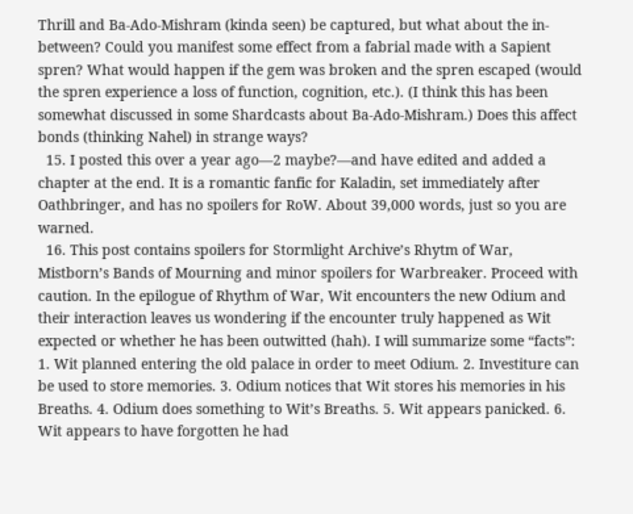Thrill and Ba-Ado-Mishram (kinda seen) be captured, but what about the in-between? Could you manifest some effect from a fabrial made with a Sapient spren? What would happen if the gem was broken and the spren escaped (would the spren experience a loss of function, cognition, etc.). (I think this has been somewhat discussed in some Shardcasts about Ba-Ado-Mishram.) Does this affect bonds (thinking Nahel) in strange ways?
  15. I posted this over a year ago—2 maybe?—and have edited and added a chapter at the end. It is a romantic fanfic for Kaladin, set immediately after Oathbringer, and has no spoilers for RoW. About 39,000 words, just so you are warned.
  16. This post contains spoilers for Stormlight Archive’s Rhytm of War, Mistborn’s Bands of Mourning and minor spoilers for Warbreaker. Proceed with caution. In the epilogue of Rhythm of War, Wit encounters the new Odium and their interaction leaves us wondering if the encounter truly happened as Wit expected or whether he has been outwitted (hah). I will summarize some “facts”: 1. Wit planned entering the old palace in order to meet Odium. 2. Investiture can be used to store memories. 3. Odium notices that Wit stores his memories in his Breaths. 4. Odium does something to Wit’s Breaths. 5. Wit appears panicked. 6. Wit appears to have forgotten he had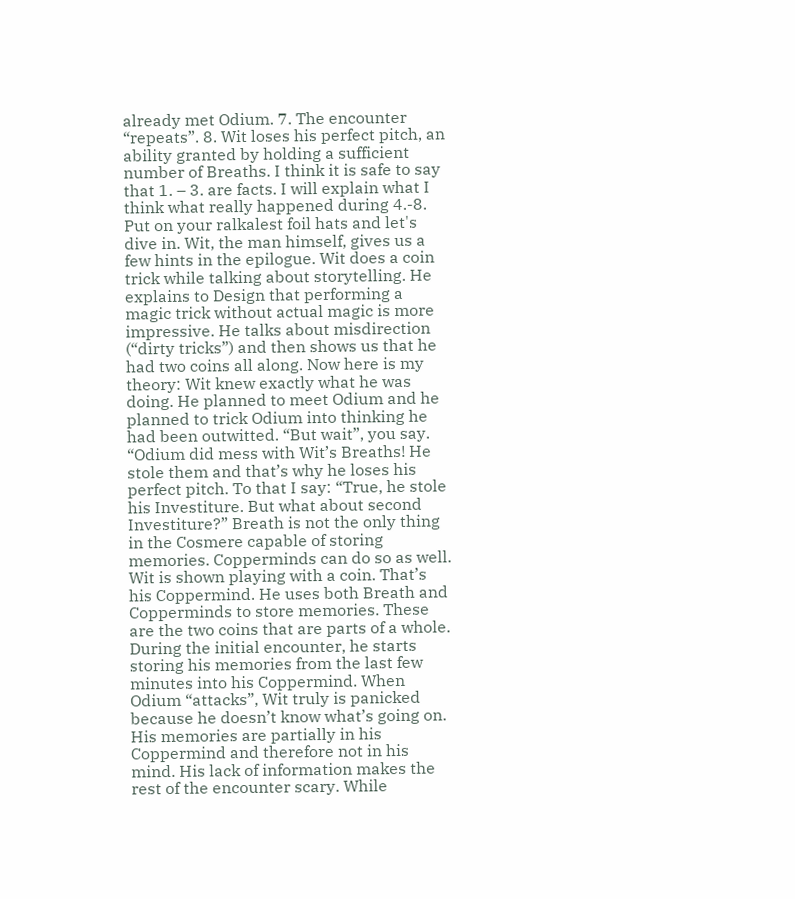already met Odium. 7. The encounter “repeats”. 8. Wit loses his perfect pitch, an ability granted by holding a sufficient number of Breaths. I think it is safe to say that 1. – 3. are facts. I will explain what I think what really happened during 4.-8. Put on your ralkalest foil hats and let's dive in. Wit, the man himself, gives us a few hints in the epilogue. Wit does a coin trick while talking about storytelling. He explains to Design that performing a magic trick without actual magic is more impressive. He talks about misdirection (“dirty tricks”) and then shows us that he had two coins all along. Now here is my theory: Wit knew exactly what he was doing. He planned to meet Odium and he planned to trick Odium into thinking he had been outwitted. “But wait”, you say. “Odium did mess with Wit’s Breaths! He stole them and that’s why he loses his perfect pitch. To that I say: “True, he stole his Investiture. But what about second Investiture?” Breath is not the only thing in the Cosmere capable of storing memories. Copperminds can do so as well. Wit is shown playing with a coin. That’s his Coppermind. He uses both Breath and Copperminds to store memories. These are the two coins that are parts of a whole. During the initial encounter, he starts storing his memories from the last few minutes into his Coppermind. When Odium “attacks”, Wit truly is panicked because he doesn’t know what’s going on. His memories are partially in his Coppermind and therefore not in his mind. His lack of information makes the rest of the encounter scary. While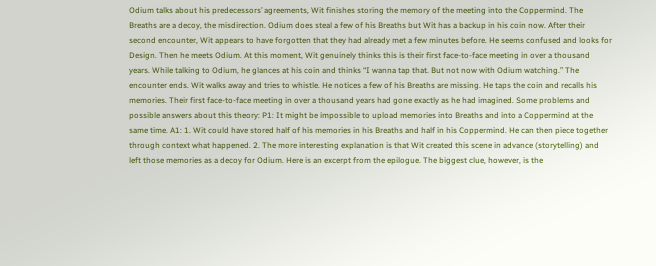Odium talks about his predecessors’ agreements, Wit finishes storing the memory of the meeting into the Coppermind. The Breaths are a decoy, the misdirection. Odium does steal a few of his Breaths but Wit has a backup in his coin now. After their second encounter, Wit appears to have forgotten that they had already met a few minutes before. He seems confused and looks for Design. Then he meets Odium. At this moment, Wit genuinely thinks this is their first face-to-face meeting in over a thousand years. While talking to Odium, he glances at his coin and thinks “I wanna tap that. But not now with Odium watching.” The encounter ends. Wit walks away and tries to whistle. He notices a few of his Breaths are missing. He taps the coin and recalls his memories. Their first face-to-face meeting in over a thousand years had gone exactly as he had imagined. Some problems and possible answers about this theory: P1: It might be impossible to upload memories into Breaths and into a Coppermind at the same time. A1: 1. Wit could have stored half of his memories in his Breaths and half in his Coppermind. He can then piece together through context what happened. 2. The more interesting explanation is that Wit created this scene in advance (storytelling) and left those memories as a decoy for Odium. Here is an excerpt from the epilogue. The biggest clue, however, is the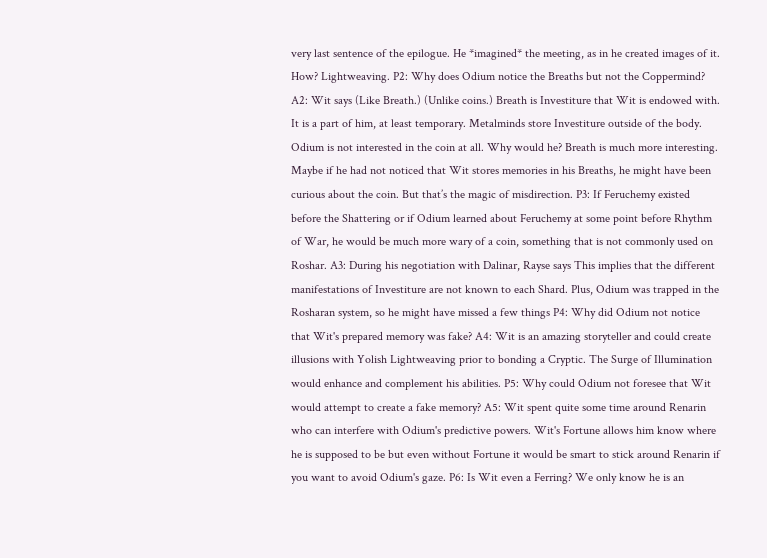very last sentence of the epilogue. He *imagined* the meeting, as in he created images of it. How? Lightweaving. P2: Why does Odium notice the Breaths but not the Coppermind? A2: Wit says (Like Breath.) (Unlike coins.) Breath is Investiture that Wit is endowed with. It is a part of him, at least temporary. Metalminds store Investiture outside of the body. Odium is not interested in the coin at all. Why would he? Breath is much more interesting. Maybe if he had not noticed that Wit stores memories in his Breaths, he might have been curious about the coin. But that’s the magic of misdirection. P3: If Feruchemy existed before the Shattering or if Odium learned about Feruchemy at some point before Rhythm of War, he would be much more wary of a coin, something that is not commonly used on Roshar. A3: During his negotiation with Dalinar, Rayse says This implies that the different manifestations of Investiture are not known to each Shard. Plus, Odium was trapped in the Rosharan system, so he might have missed a few things P4: Why did Odium not notice that Wit's prepared memory was fake? A4: Wit is an amazing storyteller and could create illusions with Yolish Lightweaving prior to bonding a Cryptic. The Surge of Illumination would enhance and complement his abilities. P5: Why could Odium not foresee that Wit would attempt to create a fake memory? A5: Wit spent quite some time around Renarin who can interfere with Odium's predictive powers. Wit's Fortune allows him know where he is supposed to be but even without Fortune it would be smart to stick around Renarin if you want to avoid Odium's gaze. P6: Is Wit even a Ferring? We only know he is an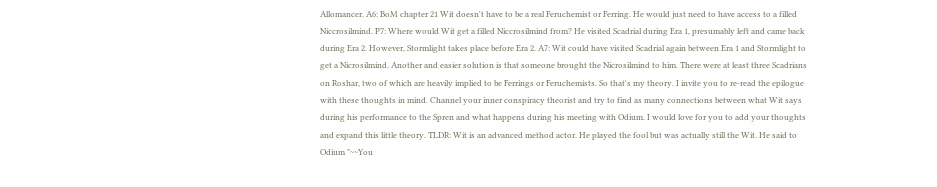Allomancer. A6: BoM chapter 21 Wit doesn't have to be a real Feruchemist or Ferring. He would just need to have access to a filled Niccrosilmind. P7: Where would Wit get a filled Niccrosilmind from? He visited Scadrial during Era 1, presumably left and came back during Era 2. However, Stormlight takes place before Era 2. A7: Wit could have visited Scadrial again between Era 1 and Stormlight to get a Nicrosilmind. Another and easier solution is that someone brought the Nicrosilmind to him. There were at least three Scadrians on Roshar, two of which are heavily implied to be Ferrings or Feruchemists. So that's my theory. I invite you to re-read the epilogue with these thoughts in mind. Channel your inner conspiracy theorist and try to find as many connections between what Wit says during his performance to the Spren and what happens during his meeting with Odium. I would love for you to add your thoughts and expand this little theory. TLDR: Wit is an advanced method actor. He played the fool but was actually still the Wit. He said to Odium "~~You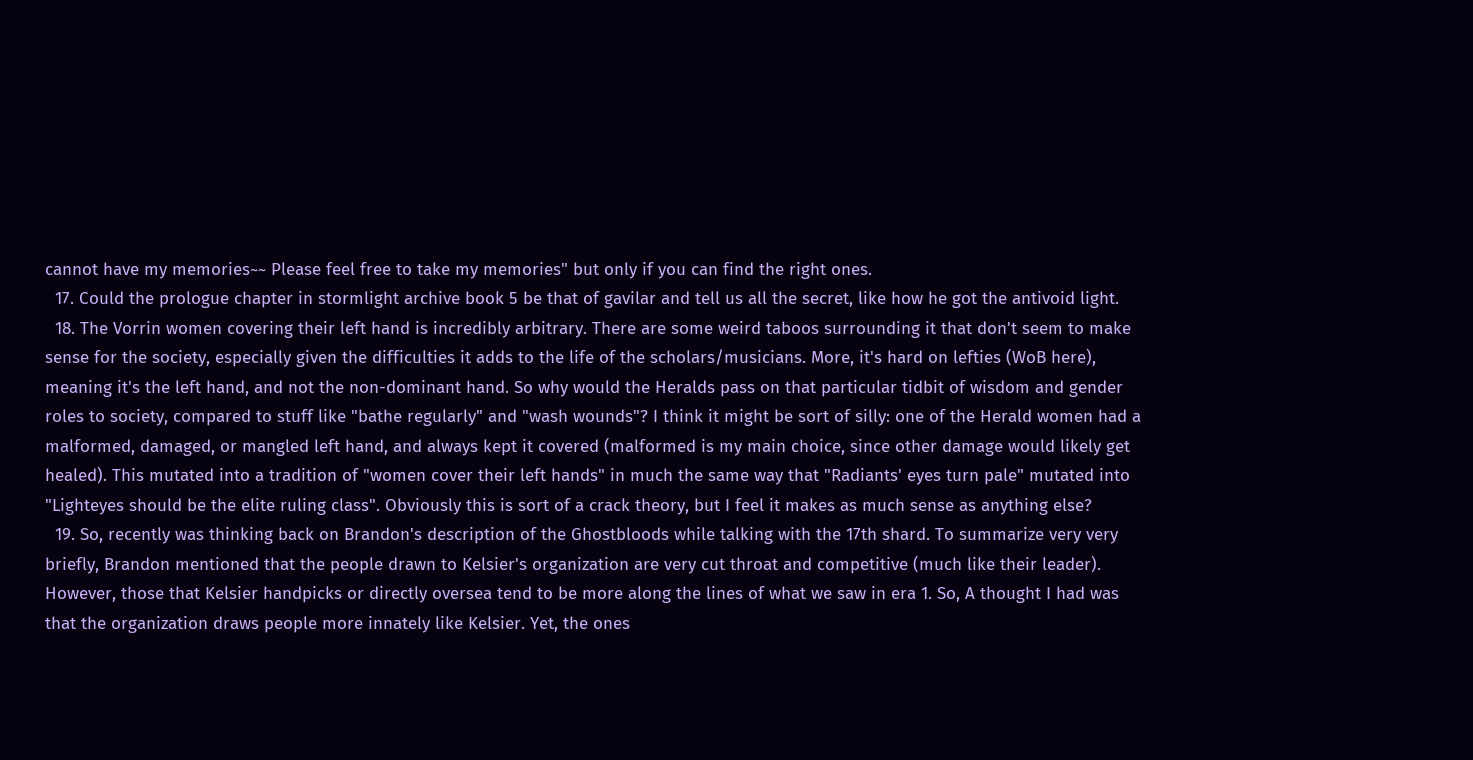cannot have my memories~~ Please feel free to take my memories" but only if you can find the right ones.
  17. Could the prologue chapter in stormlight archive book 5 be that of gavilar and tell us all the secret, like how he got the antivoid light.
  18. The Vorrin women covering their left hand is incredibly arbitrary. There are some weird taboos surrounding it that don't seem to make sense for the society, especially given the difficulties it adds to the life of the scholars/musicians. More, it's hard on lefties (WoB here), meaning it's the left hand, and not the non-dominant hand. So why would the Heralds pass on that particular tidbit of wisdom and gender roles to society, compared to stuff like "bathe regularly" and "wash wounds"? I think it might be sort of silly: one of the Herald women had a malformed, damaged, or mangled left hand, and always kept it covered (malformed is my main choice, since other damage would likely get healed). This mutated into a tradition of "women cover their left hands" in much the same way that "Radiants' eyes turn pale" mutated into "Lighteyes should be the elite ruling class". Obviously this is sort of a crack theory, but I feel it makes as much sense as anything else?
  19. So, recently was thinking back on Brandon's description of the Ghostbloods while talking with the 17th shard. To summarize very very briefly, Brandon mentioned that the people drawn to Kelsier's organization are very cut throat and competitive (much like their leader). However, those that Kelsier handpicks or directly oversea tend to be more along the lines of what we saw in era 1. So, A thought I had was that the organization draws people more innately like Kelsier. Yet, the ones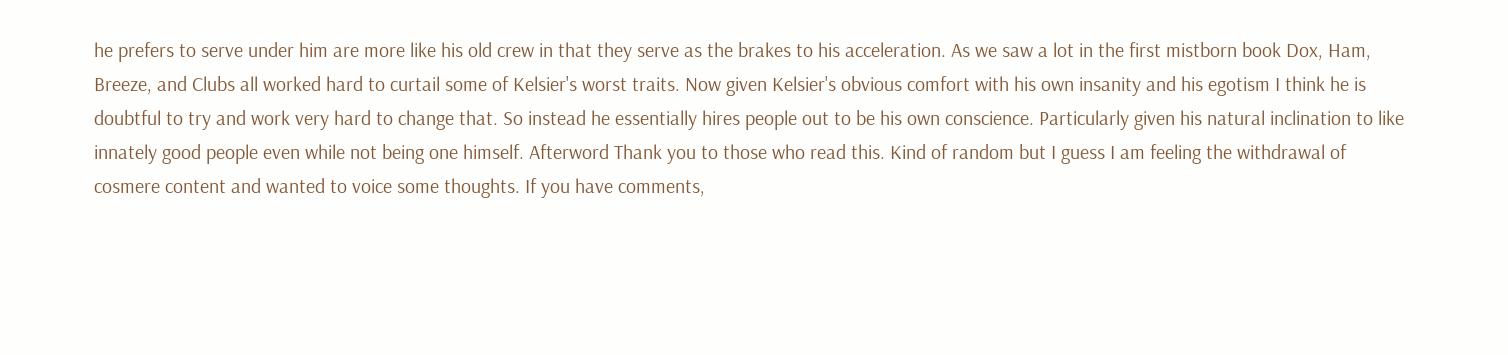he prefers to serve under him are more like his old crew in that they serve as the brakes to his acceleration. As we saw a lot in the first mistborn book Dox, Ham, Breeze, and Clubs all worked hard to curtail some of Kelsier's worst traits. Now given Kelsier's obvious comfort with his own insanity and his egotism I think he is doubtful to try and work very hard to change that. So instead he essentially hires people out to be his own conscience. Particularly given his natural inclination to like innately good people even while not being one himself. Afterword Thank you to those who read this. Kind of random but I guess I am feeling the withdrawal of cosmere content and wanted to voice some thoughts. If you have comments,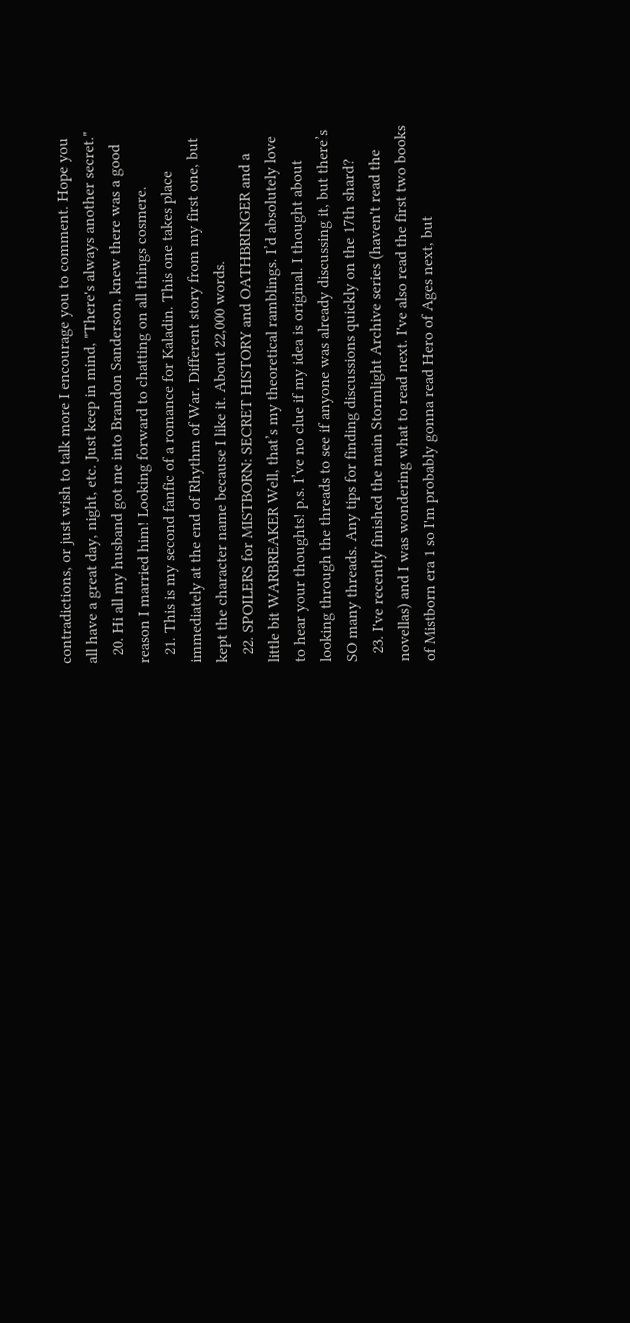contradictions, or just wish to talk more I encourage you to comment. Hope you all have a great day, night, etc. Just keep in mind, "There's always another secret."
  20. Hi all my husband got me into Brandon Sanderson, knew there was a good reason I married him! Looking forward to chatting on all things cosmere.
  21. This is my second fanfic of a romance for Kaladin. This one takes place immediately at the end of Rhythm of War. Different story from my first one, but kept the character name because I like it. About 22,000 words.
  22. SPOILERS for MISTBORN: SECRET HISTORY and OATHBRINGER and a little bit WARBREAKER Well, that’s my theoretical ramblings. I’d absolutely love to hear your thoughts! p.s. I’ve no clue if my idea is original. I thought about looking through the threads to see if anyone was already discussing it, but there’s SO many threads. Any tips for finding discussions quickly on the 17th shard?
  23. I've recently finished the main Stormlight Archive series (haven't read the novellas) and I was wondering what to read next. I've also read the first two books of Mistborn era 1 so I'm probably gonna read Hero of Ages next, but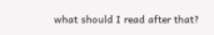what should I read after that?